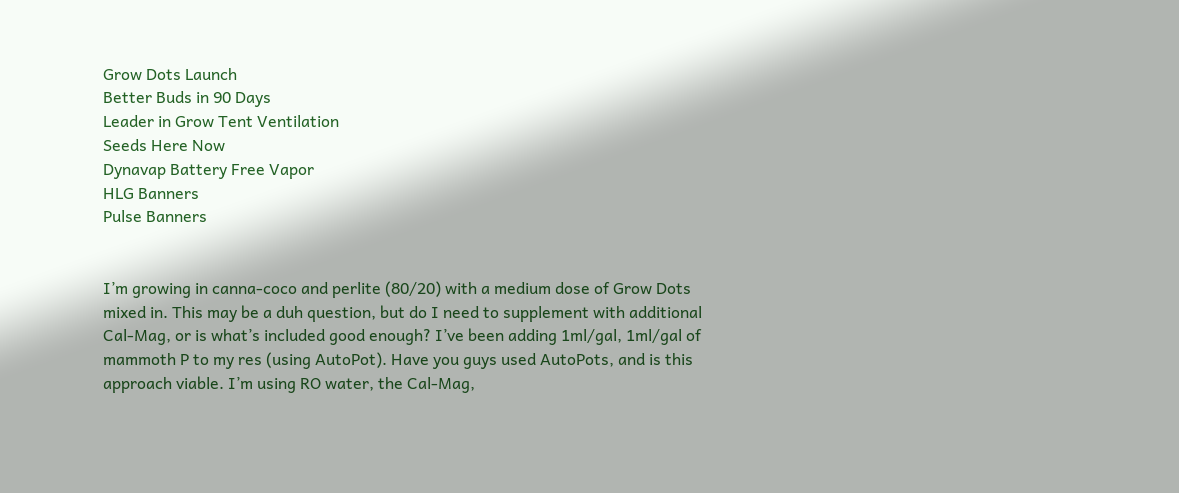Grow Dots Launch
Better Buds in 90 Days
Leader in Grow Tent Ventilation
Seeds Here Now
Dynavap Battery Free Vapor
HLG Banners
Pulse Banners


I’m growing in canna-coco and perlite (80/20) with a medium dose of Grow Dots mixed in. This may be a duh question, but do I need to supplement with additional Cal-Mag, or is what’s included good enough? I’ve been adding 1ml/gal, 1ml/gal of mammoth P to my res (using AutoPot). Have you guys used AutoPots, and is this approach viable. I’m using RO water, the Cal-Mag,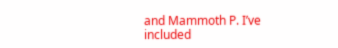and Mammoth P. I’ve included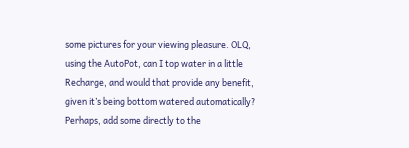some pictures for your viewing pleasure. OLQ, using the AutoPot, can I top water in a little Recharge, and would that provide any benefit, given it’s being bottom watered automatically? Perhaps, add some directly to the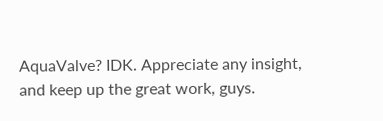AquaValve? IDK. Appreciate any insight, and keep up the great work, guys.